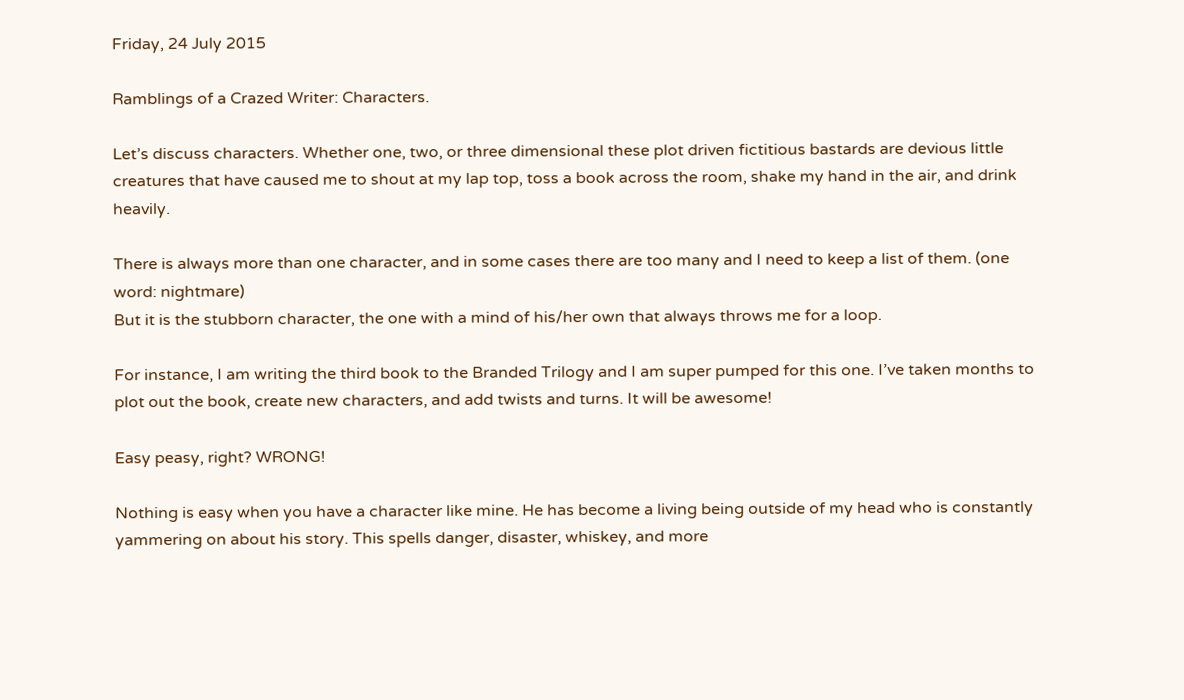Friday, 24 July 2015

Ramblings of a Crazed Writer: Characters.

Let’s discuss characters. Whether one, two, or three dimensional these plot driven fictitious bastards are devious little creatures that have caused me to shout at my lap top, toss a book across the room, shake my hand in the air, and drink heavily.

There is always more than one character, and in some cases there are too many and I need to keep a list of them. (one word: nightmare)
But it is the stubborn character, the one with a mind of his/her own that always throws me for a loop.

For instance, I am writing the third book to the Branded Trilogy and I am super pumped for this one. I’ve taken months to plot out the book, create new characters, and add twists and turns. It will be awesome!

Easy peasy, right? WRONG!

Nothing is easy when you have a character like mine. He has become a living being outside of my head who is constantly yammering on about his story. This spells danger, disaster, whiskey, and more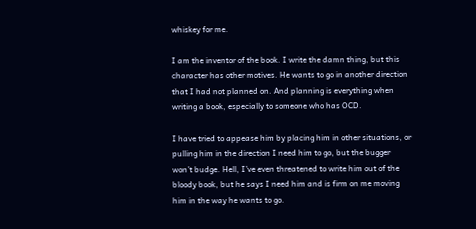whiskey for me.

I am the inventor of the book. I write the damn thing, but this character has other motives. He wants to go in another direction that I had not planned on. And planning is everything when writing a book, especially to someone who has OCD.

I have tried to appease him by placing him in other situations, or pulling him in the direction I need him to go, but the bugger won’t budge. Hell, I’ve even threatened to write him out of the bloody book, but he says I need him and is firm on me moving him in the way he wants to go.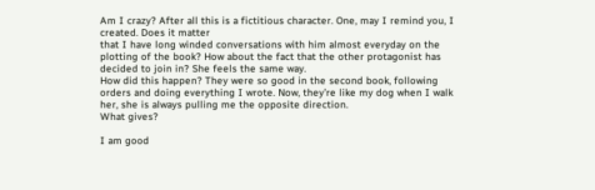Am I crazy? After all this is a fictitious character. One, may I remind you, I created. Does it matter
that I have long winded conversations with him almost everyday on the plotting of the book? How about the fact that the other protagonist has decided to join in? She feels the same way.
How did this happen? They were so good in the second book, following orders and doing everything I wrote. Now, they’re like my dog when I walk her, she is always pulling me the opposite direction.
What gives?

I am good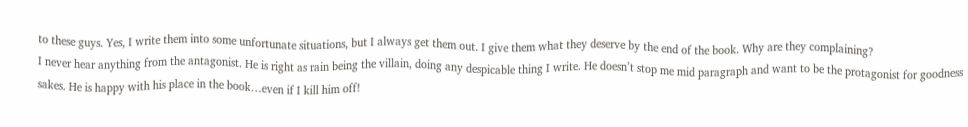to these guys. Yes, I write them into some unfortunate situations, but I always get them out. I give them what they deserve by the end of the book. Why are they complaining?
I never hear anything from the antagonist. He is right as rain being the villain, doing any despicable thing I write. He doesn’t stop me mid paragraph and want to be the protagonist for goodness sakes. He is happy with his place in the book…even if I kill him off!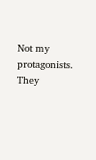Not my protagonists. They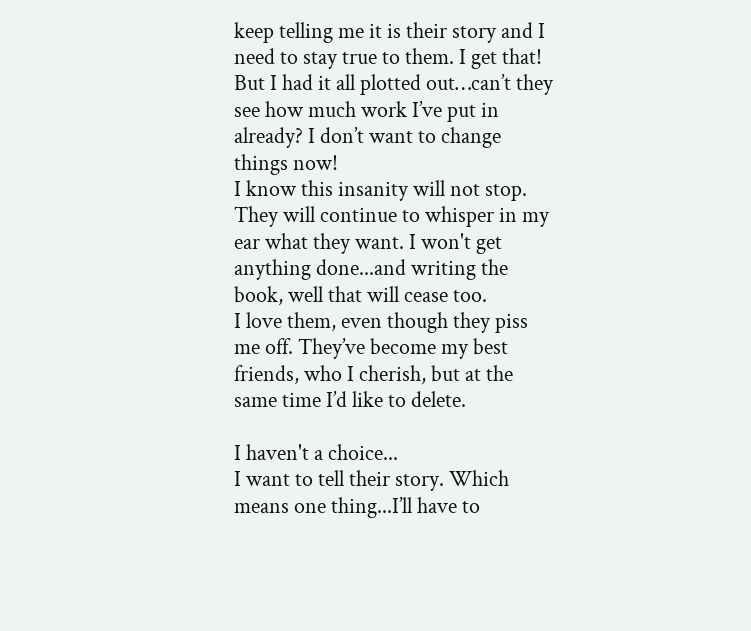keep telling me it is their story and I need to stay true to them. I get that! But I had it all plotted out…can’t they see how much work I’ve put in already? I don’t want to change things now!
I know this insanity will not stop. They will continue to whisper in my ear what they want. I won't get anything done...and writing the book, well that will cease too.
I love them, even though they piss me off. They’ve become my best friends, who I cherish, but at the same time I’d like to delete.

I haven't a choice...
I want to tell their story. Which means one thing...I’ll have to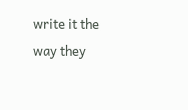write it the way they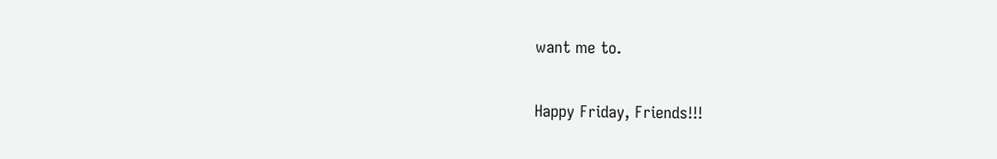want me to.

Happy Friday, Friends!!!